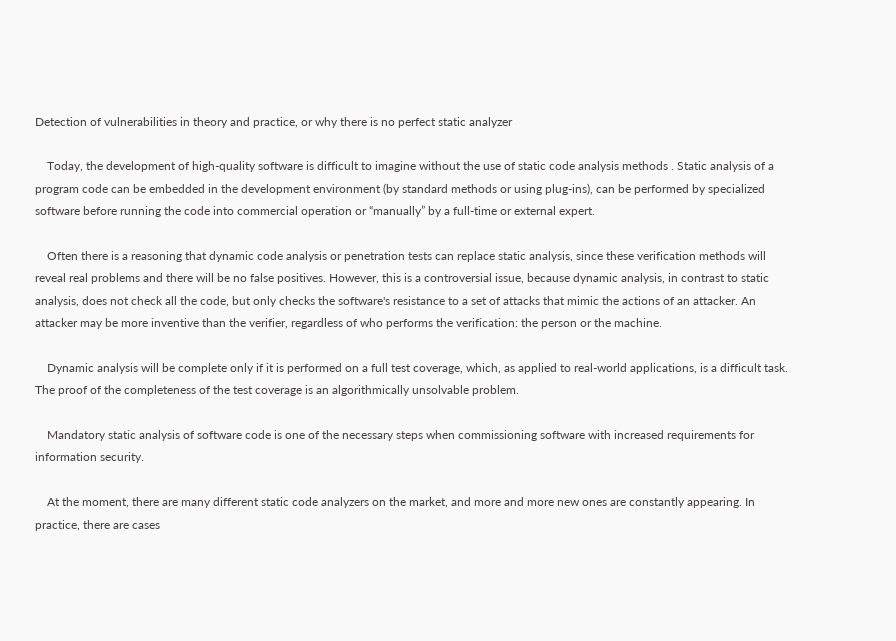Detection of vulnerabilities in theory and practice, or why there is no perfect static analyzer

    Today, the development of high-quality software is difficult to imagine without the use of static code analysis methods . Static analysis of a program code can be embedded in the development environment (by standard methods or using plug-ins), can be performed by specialized software before running the code into commercial operation or “manually” by a full-time or external expert.

    Often there is a reasoning that dynamic code analysis or penetration tests can replace static analysis, since these verification methods will reveal real problems and there will be no false positives. However, this is a controversial issue, because dynamic analysis, in contrast to static analysis, does not check all the code, but only checks the software's resistance to a set of attacks that mimic the actions of an attacker. An attacker may be more inventive than the verifier, regardless of who performs the verification: the person or the machine.

    Dynamic analysis will be complete only if it is performed on a full test coverage, which, as applied to real-world applications, is a difficult task. The proof of the completeness of the test coverage is an algorithmically unsolvable problem.

    Mandatory static analysis of software code is one of the necessary steps when commissioning software with increased requirements for information security.

    At the moment, there are many different static code analyzers on the market, and more and more new ones are constantly appearing. In practice, there are cases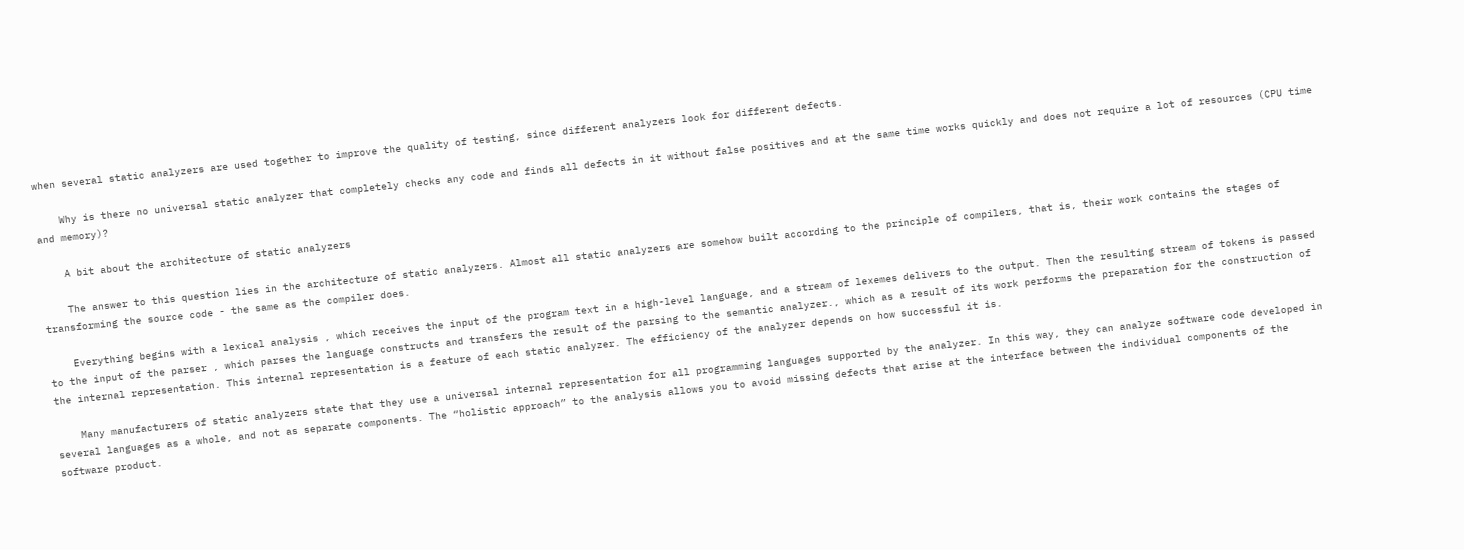when several static analyzers are used together to improve the quality of testing, since different analyzers look for different defects.

    Why is there no universal static analyzer that completely checks any code and finds all defects in it without false positives and at the same time works quickly and does not require a lot of resources (CPU time and memory)?

    A bit about the architecture of static analyzers

    The answer to this question lies in the architecture of static analyzers. Almost all static analyzers are somehow built according to the principle of compilers, that is, their work contains the stages of transforming the source code - the same as the compiler does.

    Everything begins with a lexical analysis , which receives the input of the program text in a high-level language, and a stream of lexemes delivers to the output. Then the resulting stream of tokens is passed to the input of the parser , which parses the language constructs and transfers the result of the parsing to the semantic analyzer., which as a result of its work performs the preparation for the construction of the internal representation. This internal representation is a feature of each static analyzer. The efficiency of the analyzer depends on how successful it is.

    Many manufacturers of static analyzers state that they use a universal internal representation for all programming languages supported by the analyzer. In this way, they can analyze software code developed in several languages as a whole, and not as separate components. The “holistic approach” to the analysis allows you to avoid missing defects that arise at the interface between the individual components of the software product.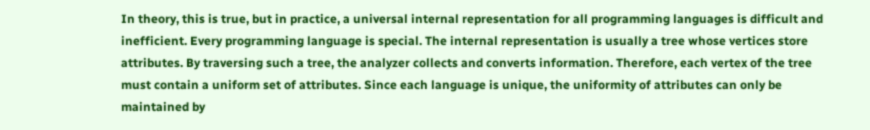In theory, this is true, but in practice, a universal internal representation for all programming languages is difficult and inefficient. Every programming language is special. The internal representation is usually a tree whose vertices store attributes. By traversing such a tree, the analyzer collects and converts information. Therefore, each vertex of the tree must contain a uniform set of attributes. Since each language is unique, the uniformity of attributes can only be maintained by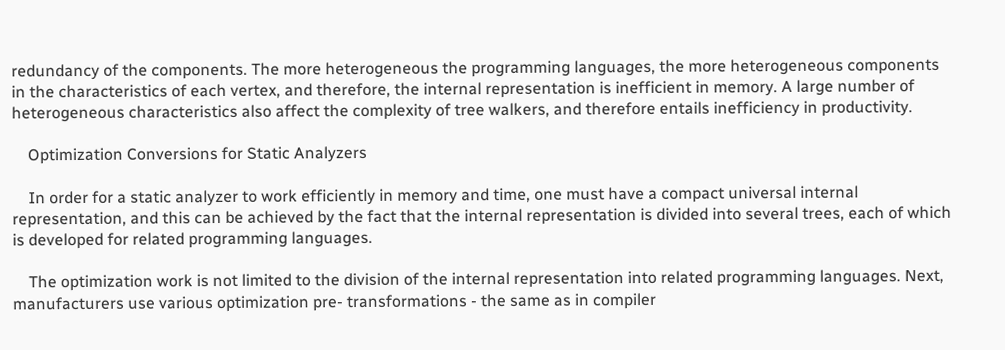redundancy of the components. The more heterogeneous the programming languages, the more heterogeneous components in the characteristics of each vertex, and therefore, the internal representation is inefficient in memory. A large number of heterogeneous characteristics also affect the complexity of tree walkers, and therefore entails inefficiency in productivity.

    Optimization Conversions for Static Analyzers

    In order for a static analyzer to work efficiently in memory and time, one must have a compact universal internal representation, and this can be achieved by the fact that the internal representation is divided into several trees, each of which is developed for related programming languages.

    The optimization work is not limited to the division of the internal representation into related programming languages. Next, manufacturers use various optimization pre- transformations - the same as in compiler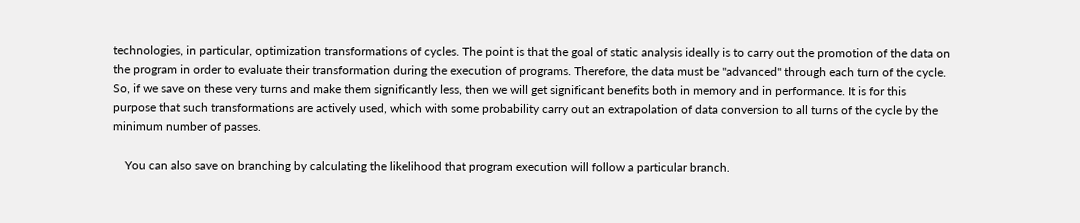technologies, in particular, optimization transformations of cycles. The point is that the goal of static analysis ideally is to carry out the promotion of the data on the program in order to evaluate their transformation during the execution of programs. Therefore, the data must be "advanced" through each turn of the cycle. So, if we save on these very turns and make them significantly less, then we will get significant benefits both in memory and in performance. It is for this purpose that such transformations are actively used, which with some probability carry out an extrapolation of data conversion to all turns of the cycle by the minimum number of passes.

    You can also save on branching by calculating the likelihood that program execution will follow a particular branch.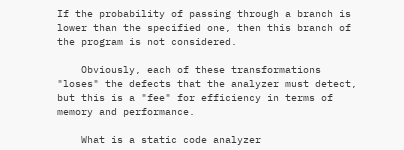If the probability of passing through a branch is lower than the specified one, then this branch of the program is not considered.

    Obviously, each of these transformations "loses" the defects that the analyzer must detect, but this is a "fee" for efficiency in terms of memory and performance.

    What is a static code analyzer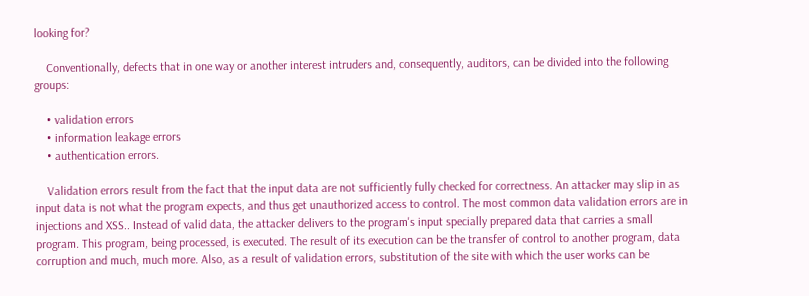looking for?

    Conventionally, defects that in one way or another interest intruders and, consequently, auditors, can be divided into the following groups:

    • validation errors
    • information leakage errors
    • authentication errors.

    Validation errors result from the fact that the input data are not sufficiently fully checked for correctness. An attacker may slip in as input data is not what the program expects, and thus get unauthorized access to control. The most common data validation errors are in injections and XSS.. Instead of valid data, the attacker delivers to the program's input specially prepared data that carries a small program. This program, being processed, is executed. The result of its execution can be the transfer of control to another program, data corruption and much, much more. Also, as a result of validation errors, substitution of the site with which the user works can be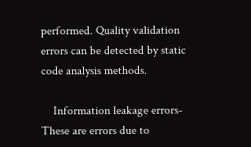performed. Quality validation errors can be detected by static code analysis methods.

    Information leakage errors- These are errors due to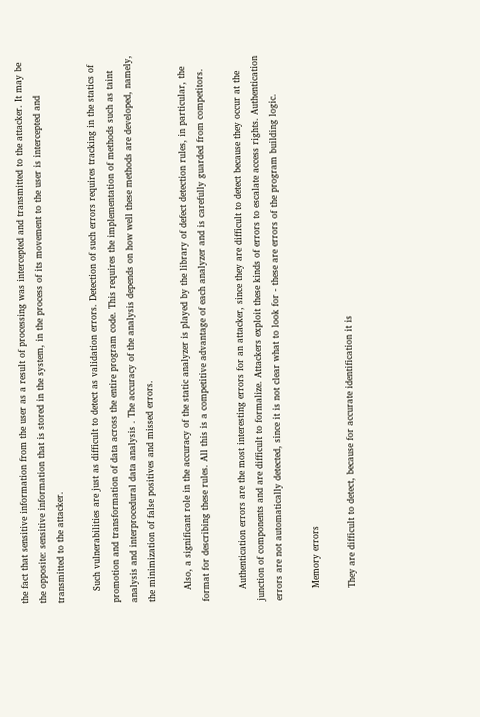the fact that sensitive information from the user as a result of processing was intercepted and transmitted to the attacker. It may be the opposite: sensitive information that is stored in the system, in the process of its movement to the user is intercepted and transmitted to the attacker.

    Such vulnerabilities are just as difficult to detect as validation errors. Detection of such errors requires tracking in the statics of promotion and transformation of data across the entire program code. This requires the implementation of methods such as taint analysis and interprocedural data analysis . The accuracy of the analysis depends on how well these methods are developed, namely, the minimization of false positives and missed errors.

    Also, a significant role in the accuracy of the static analyzer is played by the library of defect detection rules, in particular, the format for describing these rules. All this is a competitive advantage of each analyzer and is carefully guarded from competitors.

    Authentication errors are the most interesting errors for an attacker, since they are difficult to detect because they occur at the junction of components and are difficult to formalize. Attackers exploit these kinds of errors to escalate access rights. Authentication errors are not automatically detected, since it is not clear what to look for - these are errors of the program building logic.

    Memory errors

    They are difficult to detect, because for accurate identification it is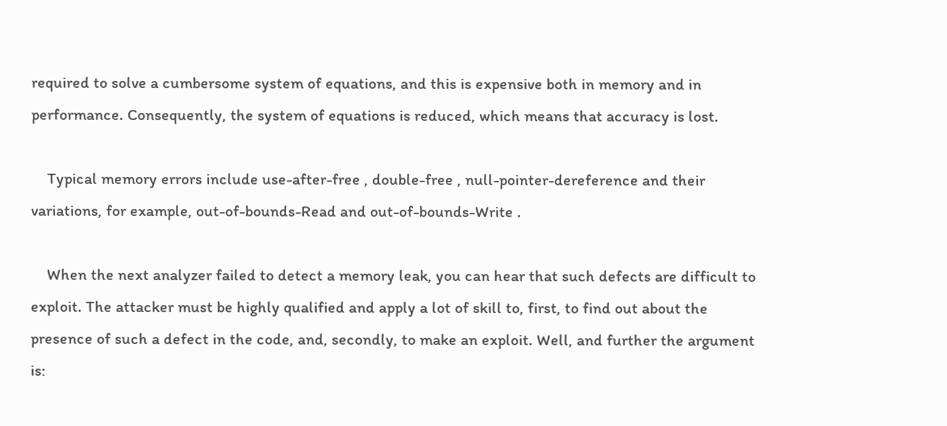required to solve a cumbersome system of equations, and this is expensive both in memory and in performance. Consequently, the system of equations is reduced, which means that accuracy is lost.

    Typical memory errors include use-after-free , double-free , null-pointer-dereference and their variations, for example, out-of-bounds-Read and out-of-bounds-Write .

    When the next analyzer failed to detect a memory leak, you can hear that such defects are difficult to exploit. The attacker must be highly qualified and apply a lot of skill to, first, to find out about the presence of such a defect in the code, and, secondly, to make an exploit. Well, and further the argument is: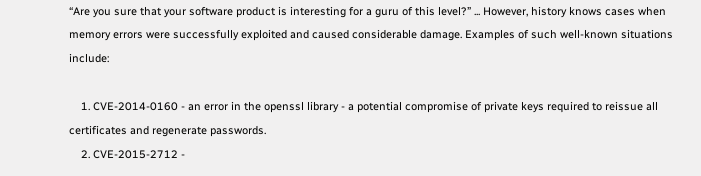“Are you sure that your software product is interesting for a guru of this level?” ... However, history knows cases when memory errors were successfully exploited and caused considerable damage. Examples of such well-known situations include:

    1. CVE-2014-0160 - an error in the openssl library - a potential compromise of private keys required to reissue all certificates and regenerate passwords.
    2. CVE-2015-2712 -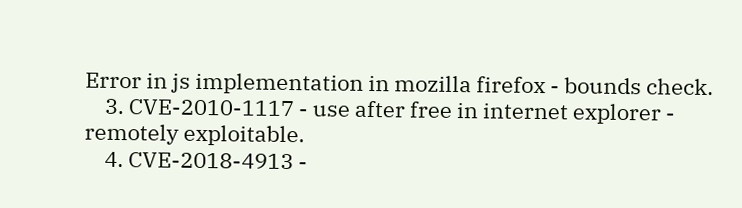Error in js implementation in mozilla firefox - bounds check.
    3. CVE-2010-1117 - use after free in internet explorer - remotely exploitable.
    4. CVE-2018-4913 -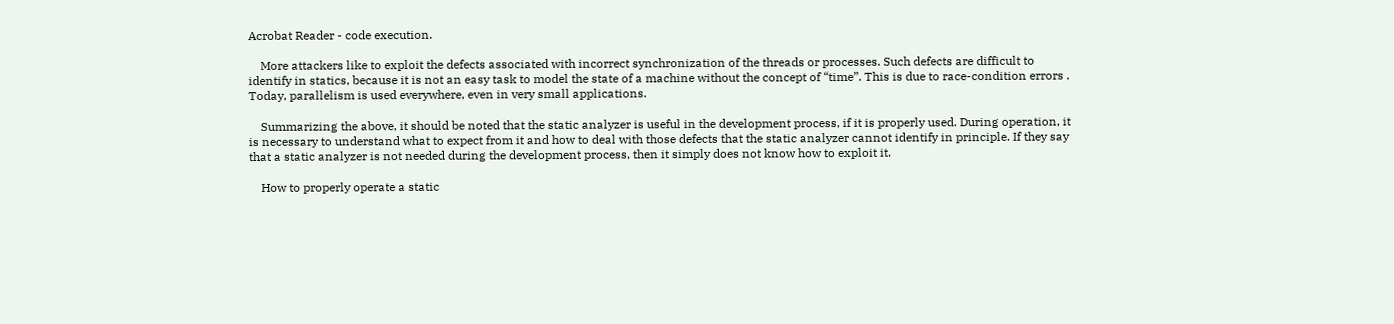Acrobat Reader - code execution.

    More attackers like to exploit the defects associated with incorrect synchronization of the threads or processes. Such defects are difficult to identify in statics, because it is not an easy task to model the state of a machine without the concept of “time”. This is due to race-condition errors . Today, parallelism is used everywhere, even in very small applications.

    Summarizing the above, it should be noted that the static analyzer is useful in the development process, if it is properly used. During operation, it is necessary to understand what to expect from it and how to deal with those defects that the static analyzer cannot identify in principle. If they say that a static analyzer is not needed during the development process, then it simply does not know how to exploit it.

    How to properly operate a static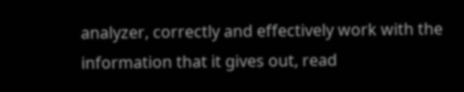analyzer, correctly and effectively work with the information that it gives out, read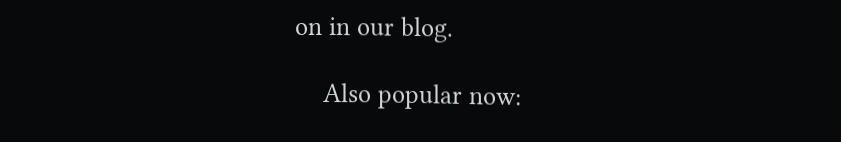on in our blog.

    Also popular now: